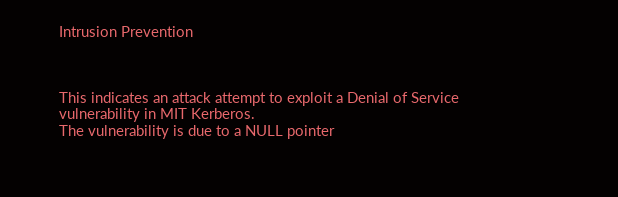Intrusion Prevention



This indicates an attack attempt to exploit a Denial of Service vulnerability in MIT Kerberos.
The vulnerability is due to a NULL pointer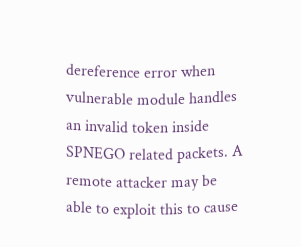dereference error when vulnerable module handles an invalid token inside SPNEGO related packets. A remote attacker may be able to exploit this to cause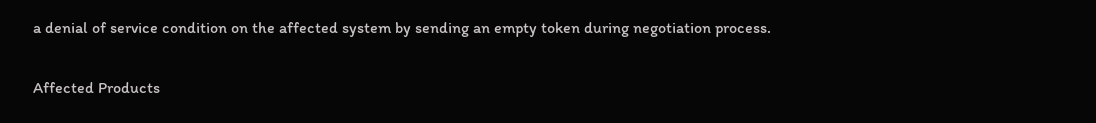a denial of service condition on the affected system by sending an empty token during negotiation process.

Affected Products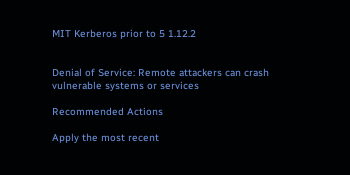MIT Kerberos prior to 5 1.12.2


Denial of Service: Remote attackers can crash vulnerable systems or services

Recommended Actions

Apply the most recent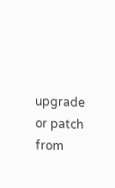upgrade or patch from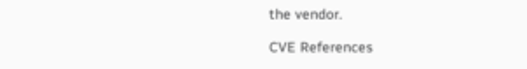the vendor.

CVE References